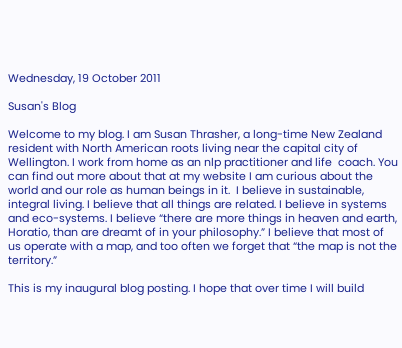Wednesday, 19 October 2011

Susan's Blog

Welcome to my blog. I am Susan Thrasher, a long-time New Zealand resident with North American roots living near the capital city of Wellington. I work from home as an nlp practitioner and life  coach. You can find out more about that at my website I am curious about the world and our role as human beings in it.  I believe in sustainable, integral living. I believe that all things are related. I believe in systems and eco-systems. I believe “there are more things in heaven and earth, Horatio, than are dreamt of in your philosophy.” I believe that most of us operate with a map, and too often we forget that “the map is not the territory.”

This is my inaugural blog posting. I hope that over time I will build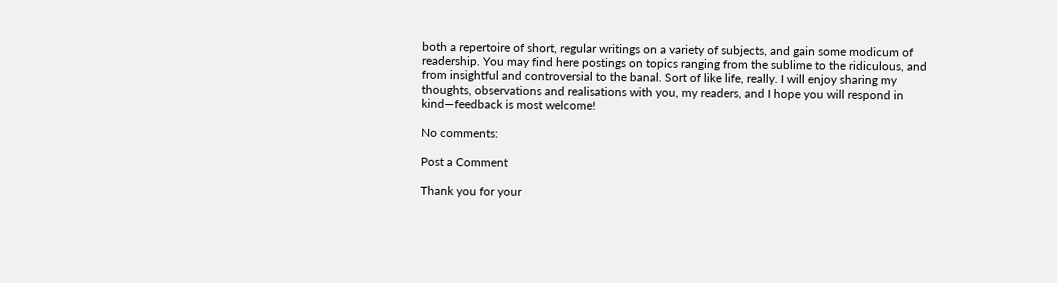both a repertoire of short, regular writings on a variety of subjects, and gain some modicum of readership. You may find here postings on topics ranging from the sublime to the ridiculous, and from insightful and controversial to the banal. Sort of like life, really. I will enjoy sharing my thoughts, observations and realisations with you, my readers, and I hope you will respond in kind—feedback is most welcome!

No comments:

Post a Comment

Thank you for your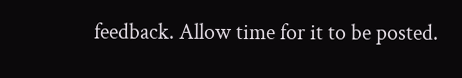feedback. Allow time for it to be posted.